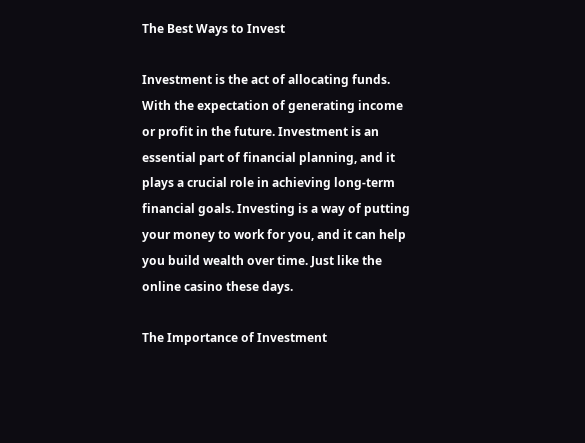The Best Ways to Invest

Investment is the act of allocating funds. With the expectation of generating income or profit in the future. Investment is an essential part of financial planning, and it plays a crucial role in achieving long-term financial goals. Investing is a way of putting your money to work for you, and it can help you build wealth over time. Just like the online casino these days.

The Importance of Investment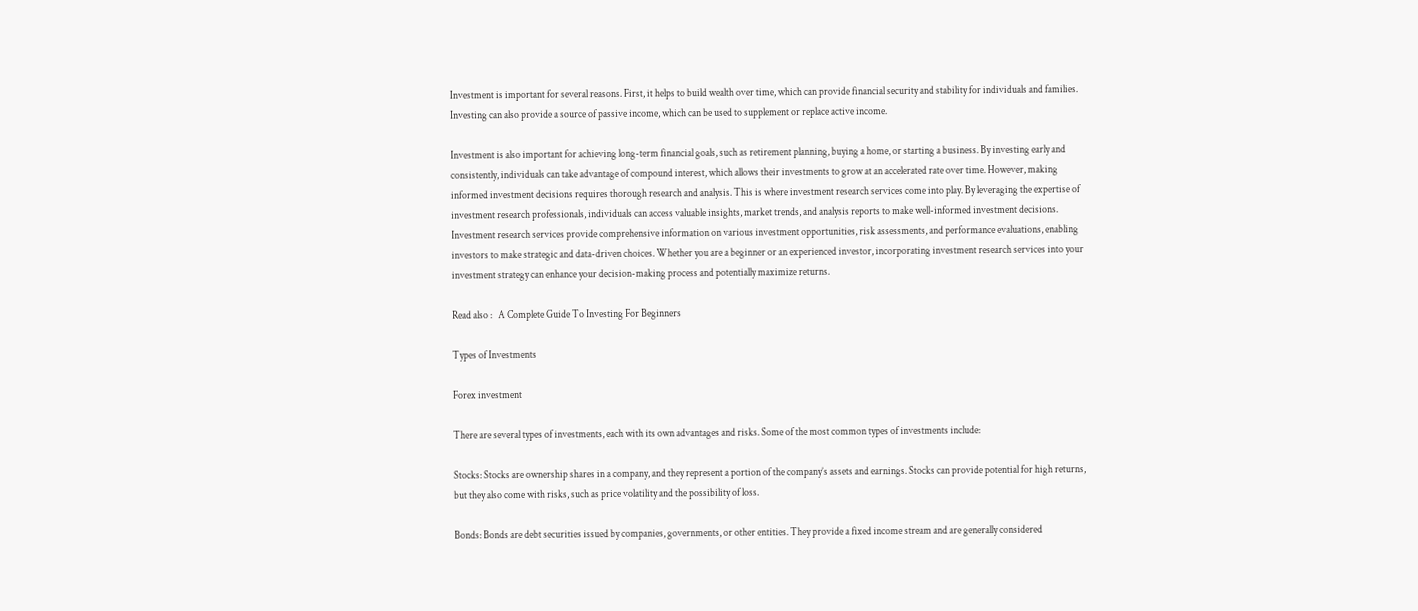Investment is important for several reasons. First, it helps to build wealth over time, which can provide financial security and stability for individuals and families. Investing can also provide a source of passive income, which can be used to supplement or replace active income.

Investment is also important for achieving long-term financial goals, such as retirement planning, buying a home, or starting a business. By investing early and consistently, individuals can take advantage of compound interest, which allows their investments to grow at an accelerated rate over time. However, making informed investment decisions requires thorough research and analysis. This is where investment research services come into play. By leveraging the expertise of investment research professionals, individuals can access valuable insights, market trends, and analysis reports to make well-informed investment decisions. Investment research services provide comprehensive information on various investment opportunities, risk assessments, and performance evaluations, enabling investors to make strategic and data-driven choices. Whether you are a beginner or an experienced investor, incorporating investment research services into your investment strategy can enhance your decision-making process and potentially maximize returns.

Read also :   A Complete Guide To Investing For Beginners

Types of Investments

Forex investment

There are several types of investments, each with its own advantages and risks. Some of the most common types of investments include:

Stocks: Stocks are ownership shares in a company, and they represent a portion of the company’s assets and earnings. Stocks can provide potential for high returns, but they also come with risks, such as price volatility and the possibility of loss.

Bonds: Bonds are debt securities issued by companies, governments, or other entities. They provide a fixed income stream and are generally considered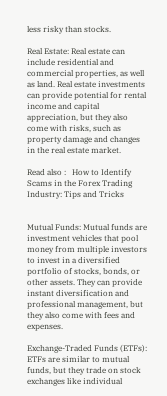less risky than stocks.

Real Estate: Real estate can include residential and commercial properties, as well as land. Real estate investments can provide potential for rental income and capital appreciation, but they also come with risks, such as property damage and changes in the real estate market.

Read also :   How to Identify Scams in the Forex Trading Industry: Tips and Tricks


Mutual Funds: Mutual funds are investment vehicles that pool money from multiple investors to invest in a diversified portfolio of stocks, bonds, or other assets. They can provide instant diversification and professional management, but they also come with fees and expenses.

Exchange-Traded Funds (ETFs): ETFs are similar to mutual funds, but they trade on stock exchanges like individual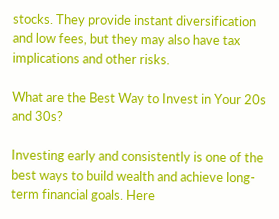stocks. They provide instant diversification and low fees, but they may also have tax implications and other risks.

What are the Best Way to Invest in Your 20s and 30s?

Investing early and consistently is one of the best ways to build wealth and achieve long-term financial goals. Here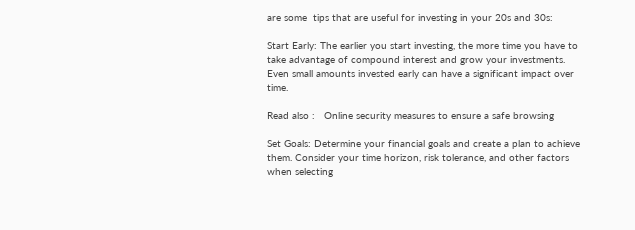are some  tips that are useful for investing in your 20s and 30s:

Start Early: The earlier you start investing, the more time you have to take advantage of compound interest and grow your investments. Even small amounts invested early can have a significant impact over time.

Read also :   Online security measures to ensure a safe browsing

Set Goals: Determine your financial goals and create a plan to achieve them. Consider your time horizon, risk tolerance, and other factors when selecting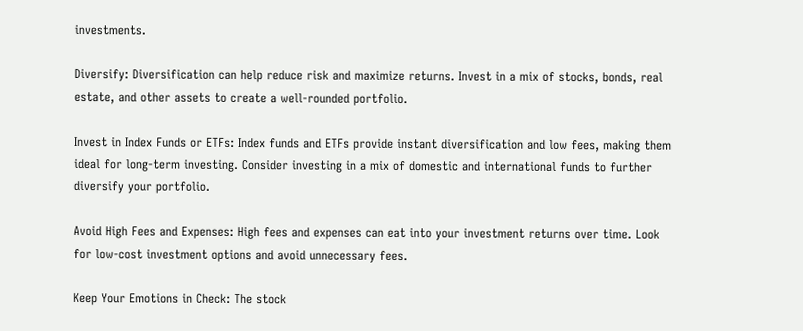investments.

Diversify: Diversification can help reduce risk and maximize returns. Invest in a mix of stocks, bonds, real estate, and other assets to create a well-rounded portfolio.

Invest in Index Funds or ETFs: Index funds and ETFs provide instant diversification and low fees, making them ideal for long-term investing. Consider investing in a mix of domestic and international funds to further diversify your portfolio.

Avoid High Fees and Expenses: High fees and expenses can eat into your investment returns over time. Look for low-cost investment options and avoid unnecessary fees.

Keep Your Emotions in Check: The stock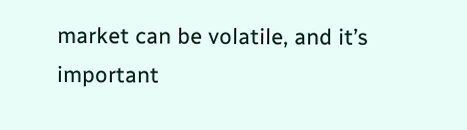market can be volatile, and it’s important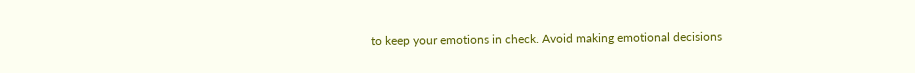to keep your emotions in check. Avoid making emotional decisions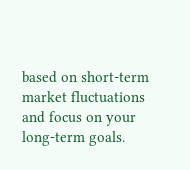based on short-term market fluctuations and focus on your long-term goals.